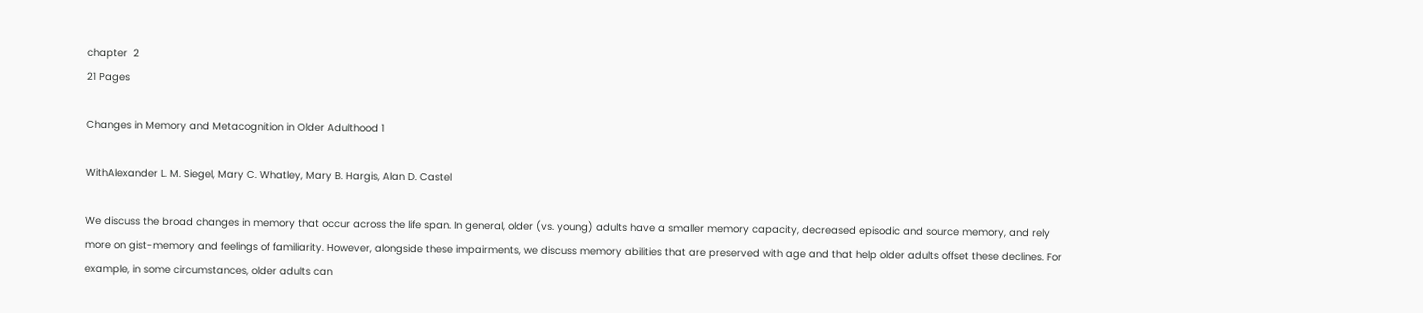chapter  2
21 Pages

Changes in Memory and Metacognition in Older Adulthood 1

WithAlexander L. M. Siegel, Mary C. Whatley, Mary B. Hargis, Alan D. Castel

We discuss the broad changes in memory that occur across the life span. In general, older (vs. young) adults have a smaller memory capacity, decreased episodic and source memory, and rely more on gist-memory and feelings of familiarity. However, alongside these impairments, we discuss memory abilities that are preserved with age and that help older adults offset these declines. For example, in some circumstances, older adults can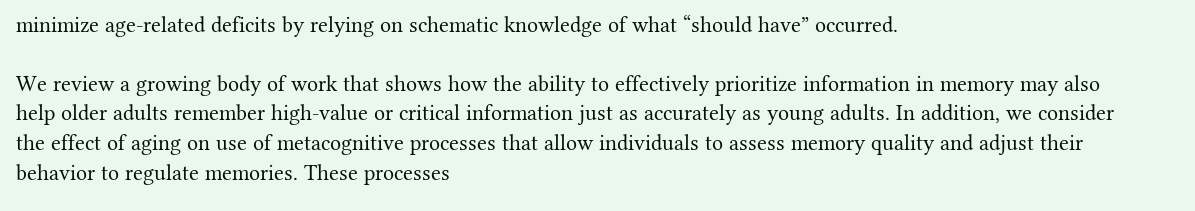minimize age-related deficits by relying on schematic knowledge of what “should have” occurred.

We review a growing body of work that shows how the ability to effectively prioritize information in memory may also help older adults remember high-value or critical information just as accurately as young adults. In addition, we consider the effect of aging on use of metacognitive processes that allow individuals to assess memory quality and adjust their behavior to regulate memories. These processes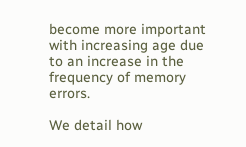become more important with increasing age due to an increase in the frequency of memory errors.

We detail how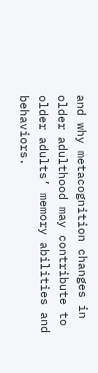and why metacognition changes in older adulthood may contribute to older adults’ memory abilities and behaviors.